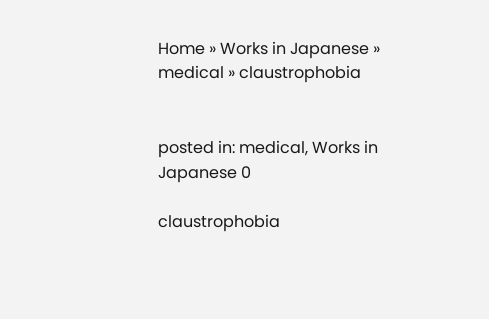Home » Works in Japanese » medical » claustrophobia


posted in: medical, Works in Japanese 0

claustrophobia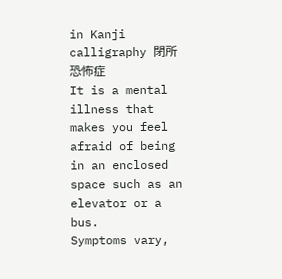in Kanji calligraphy 閉所恐怖症
It is a mental illness that makes you feel afraid of being in an enclosed space such as an elevator or a bus.
Symptoms vary,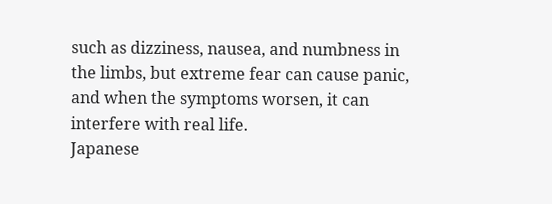such as dizziness, nausea, and numbness in the limbs, but extreme fear can cause panic, and when the symptoms worsen, it can interfere with real life.
Japanese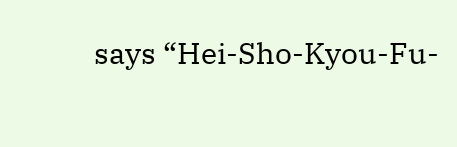says “Hei-Sho-Kyou-Fu-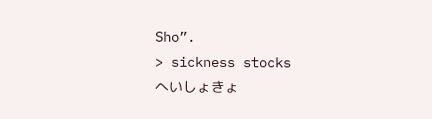Sho”.
> sickness stocks
へいしょきょ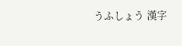うふしょう 漢字